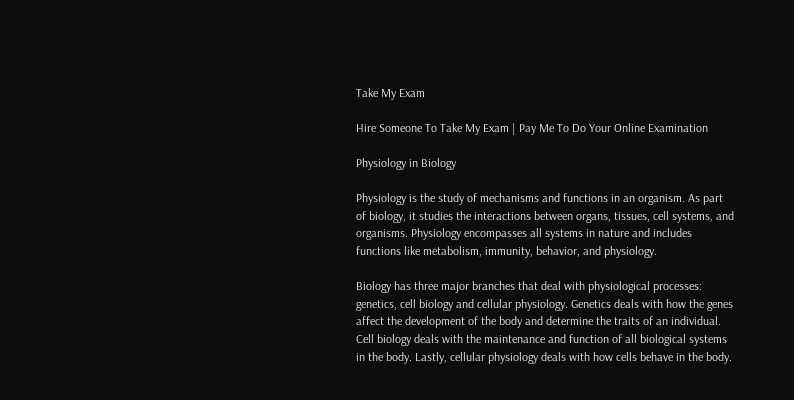Take My Exam

Hire Someone To Take My Exam | Pay Me To Do Your Online Examination

Physiology in Biology

Physiology is the study of mechanisms and functions in an organism. As part of biology, it studies the interactions between organs, tissues, cell systems, and organisms. Physiology encompasses all systems in nature and includes functions like metabolism, immunity, behavior, and physiology.

Biology has three major branches that deal with physiological processes: genetics, cell biology and cellular physiology. Genetics deals with how the genes affect the development of the body and determine the traits of an individual. Cell biology deals with the maintenance and function of all biological systems in the body. Lastly, cellular physiology deals with how cells behave in the body.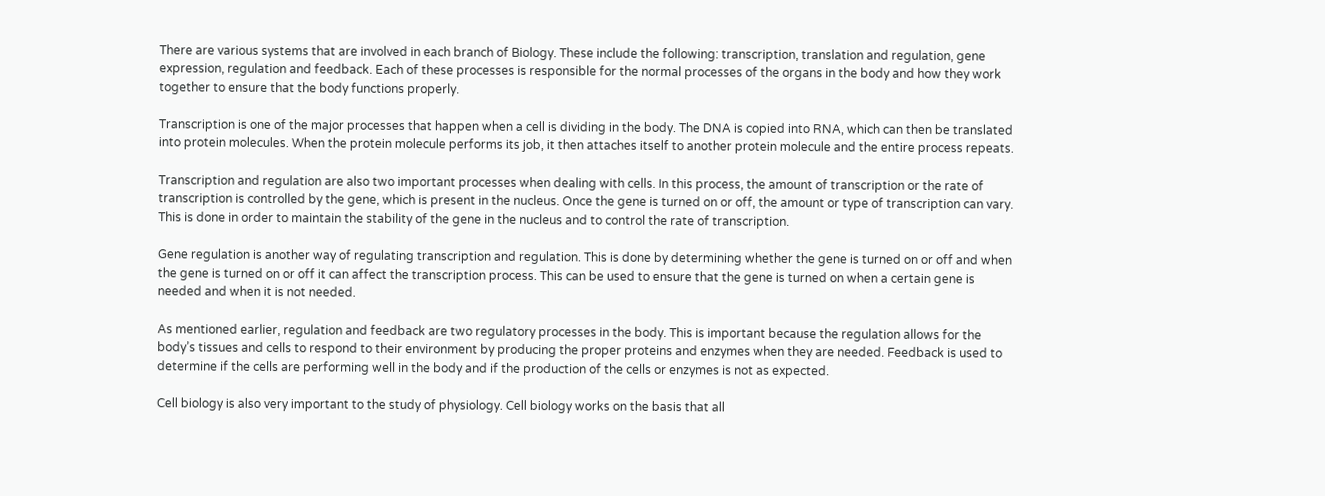There are various systems that are involved in each branch of Biology. These include the following: transcription, translation and regulation, gene expression, regulation and feedback. Each of these processes is responsible for the normal processes of the organs in the body and how they work together to ensure that the body functions properly.

Transcription is one of the major processes that happen when a cell is dividing in the body. The DNA is copied into RNA, which can then be translated into protein molecules. When the protein molecule performs its job, it then attaches itself to another protein molecule and the entire process repeats.

Transcription and regulation are also two important processes when dealing with cells. In this process, the amount of transcription or the rate of transcription is controlled by the gene, which is present in the nucleus. Once the gene is turned on or off, the amount or type of transcription can vary. This is done in order to maintain the stability of the gene in the nucleus and to control the rate of transcription.

Gene regulation is another way of regulating transcription and regulation. This is done by determining whether the gene is turned on or off and when the gene is turned on or off it can affect the transcription process. This can be used to ensure that the gene is turned on when a certain gene is needed and when it is not needed.

As mentioned earlier, regulation and feedback are two regulatory processes in the body. This is important because the regulation allows for the body’s tissues and cells to respond to their environment by producing the proper proteins and enzymes when they are needed. Feedback is used to determine if the cells are performing well in the body and if the production of the cells or enzymes is not as expected.

Cell biology is also very important to the study of physiology. Cell biology works on the basis that all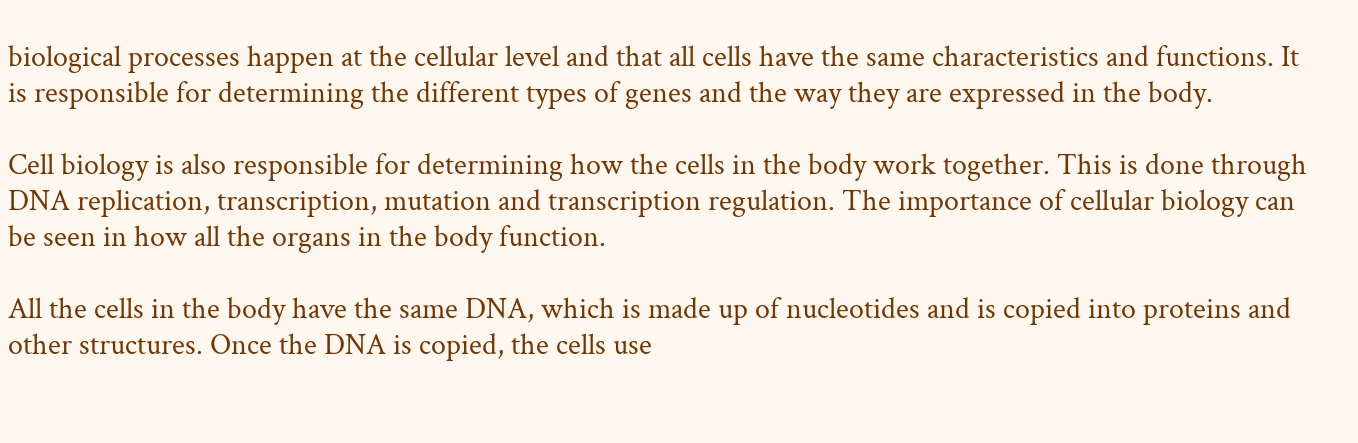biological processes happen at the cellular level and that all cells have the same characteristics and functions. It is responsible for determining the different types of genes and the way they are expressed in the body.

Cell biology is also responsible for determining how the cells in the body work together. This is done through DNA replication, transcription, mutation and transcription regulation. The importance of cellular biology can be seen in how all the organs in the body function.

All the cells in the body have the same DNA, which is made up of nucleotides and is copied into proteins and other structures. Once the DNA is copied, the cells use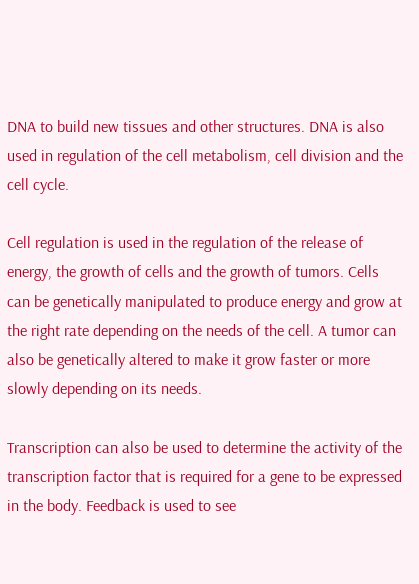DNA to build new tissues and other structures. DNA is also used in regulation of the cell metabolism, cell division and the cell cycle.

Cell regulation is used in the regulation of the release of energy, the growth of cells and the growth of tumors. Cells can be genetically manipulated to produce energy and grow at the right rate depending on the needs of the cell. A tumor can also be genetically altered to make it grow faster or more slowly depending on its needs.

Transcription can also be used to determine the activity of the transcription factor that is required for a gene to be expressed in the body. Feedback is used to see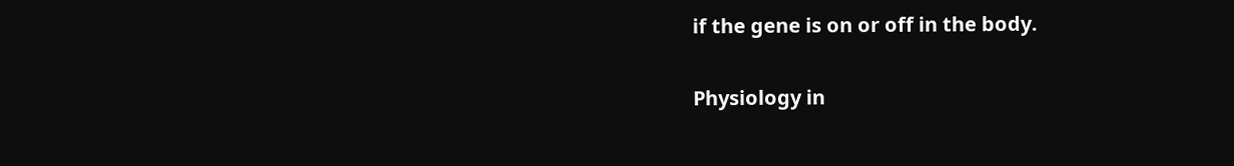if the gene is on or off in the body.

Physiology in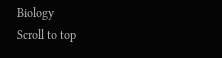Biology
Scroll to top